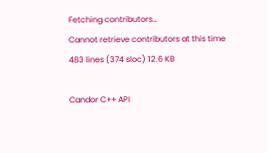Fetching contributors…
Cannot retrieve contributors at this time
483 lines (374 sloc) 12.6 KB

Candor C++ API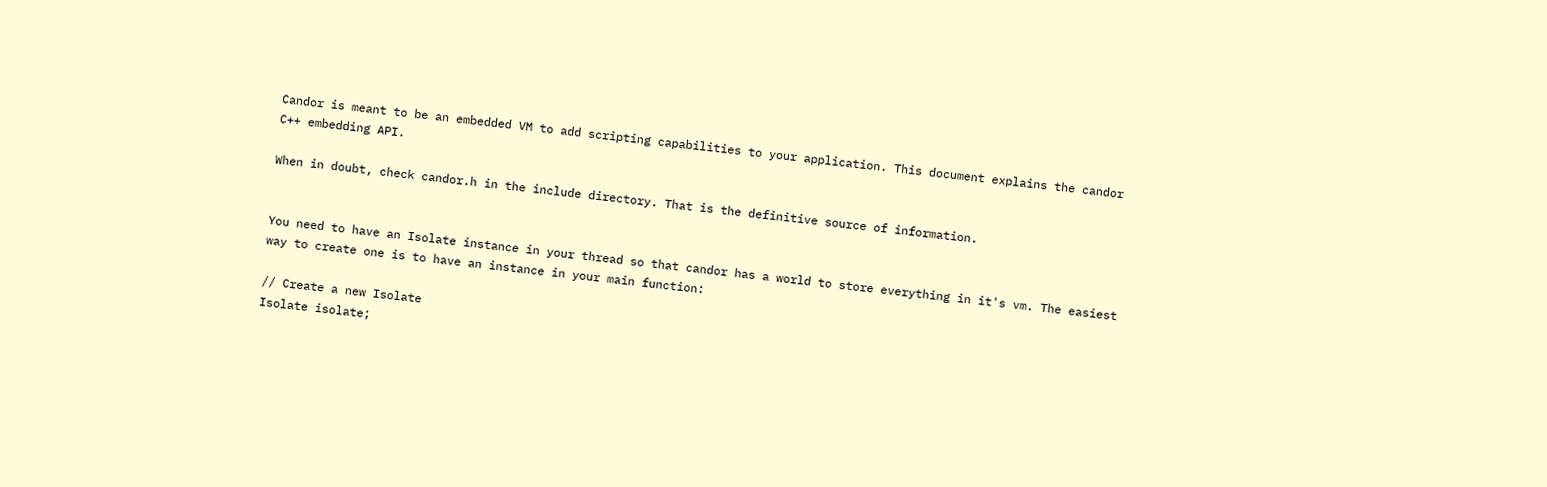Candor is meant to be an embedded VM to add scripting capabilities to your application. This document explains the candor C++ embedding API.

When in doubt, check candor.h in the include directory. That is the definitive source of information.


You need to have an Isolate instance in your thread so that candor has a world to store everything in it's vm. The easiest way to create one is to have an instance in your main function:

// Create a new Isolate
Isolate isolate;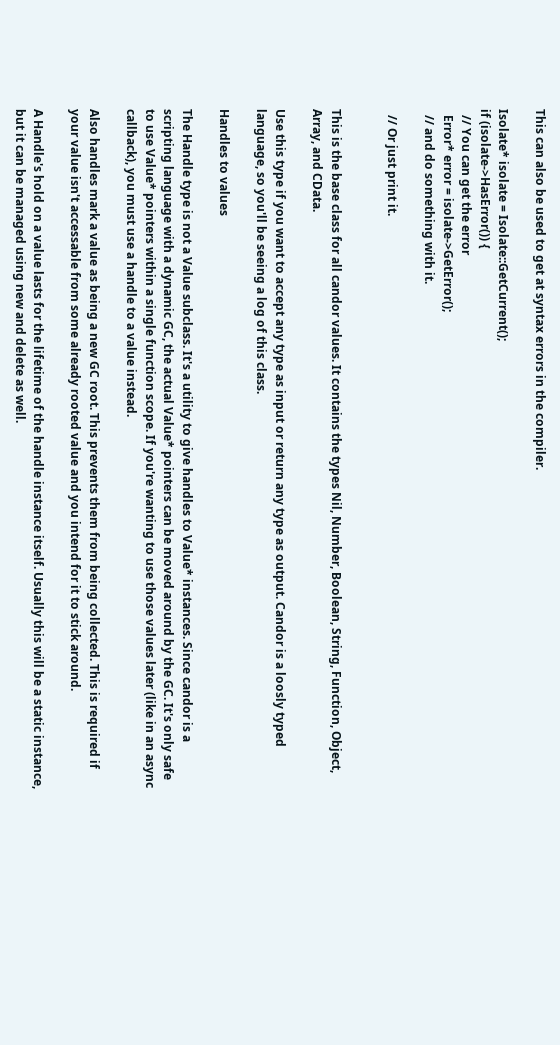This can also be used to get at syntax errors in the compiler.

Isolate* isolate = Isolate::GetCurrent();
if (isolate->HasError()) {
  // You can get the error
  Error* error = isolate->GetError();
  // and do something with it.

  // Or just print it.


This is the base class for all candor values. It contains the types Nil, Number, Boolean, String, Function, Object, Array, and CData.

Use this type if you want to accept any type as input or return any type as output. Candor is a loosly typed language, so you'll be seeing a log of this class.

Handles to values

The Handle type is not a Value subclass. It's a utility to give handles to Value* instances. Since candor is a scripting language with a dynamic GC, the actual Value* pointers can be moved around by the GC. It's only safe to use Value* pointers within a single function scope. If you're wanting to use those values later (like in an async callback), you must use a handle to a value instead.

Also handles mark a value as being a new GC root. This prevents them from being collected. This is required if your value isn't accessable from some already rooted value and you intend for it to stick around.

A Handle's hold on a value lasts for the lifetime of the handle instance itself. Usually this will be a static instance, but it can be managed using new and delete as well.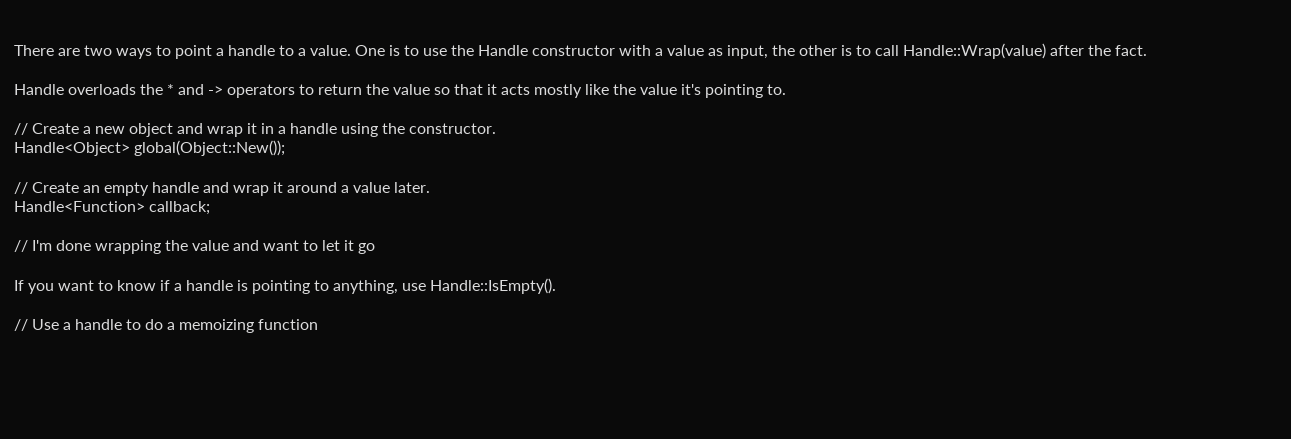There are two ways to point a handle to a value. One is to use the Handle constructor with a value as input, the other is to call Handle::Wrap(value) after the fact.

Handle overloads the * and -> operators to return the value so that it acts mostly like the value it's pointing to.

// Create a new object and wrap it in a handle using the constructor.
Handle<Object> global(Object::New());

// Create an empty handle and wrap it around a value later.
Handle<Function> callback;

// I'm done wrapping the value and want to let it go

If you want to know if a handle is pointing to anything, use Handle::IsEmpty().

// Use a handle to do a memoizing function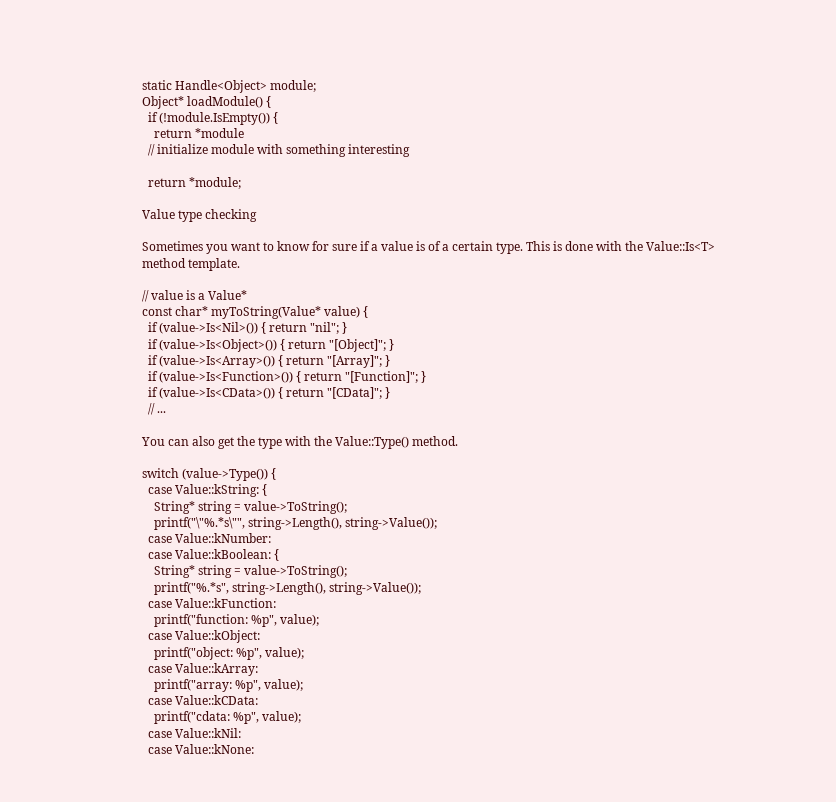static Handle<Object> module;
Object* loadModule() {
  if (!module.IsEmpty()) {
    return *module
  // initialize module with something interesting

  return *module;

Value type checking

Sometimes you want to know for sure if a value is of a certain type. This is done with the Value::Is<T> method template.

// value is a Value*
const char* myToString(Value* value) {
  if (value->Is<Nil>()) { return "nil"; }
  if (value->Is<Object>()) { return "[Object]"; }
  if (value->Is<Array>()) { return "[Array]"; }
  if (value->Is<Function>()) { return "[Function]"; }
  if (value->Is<CData>()) { return "[CData]"; }
  // ...

You can also get the type with the Value::Type() method.

switch (value->Type()) {
  case Value::kString: {
    String* string = value->ToString();
    printf("\"%.*s\"", string->Length(), string->Value());
  case Value::kNumber:
  case Value::kBoolean: {
    String* string = value->ToString();
    printf("%.*s", string->Length(), string->Value());
  case Value::kFunction:
    printf("function: %p", value);
  case Value::kObject:
    printf("object: %p", value);
  case Value::kArray:
    printf("array: %p", value);
  case Value::kCData:
    printf("cdata: %p", value);
  case Value::kNil:
  case Value::kNone: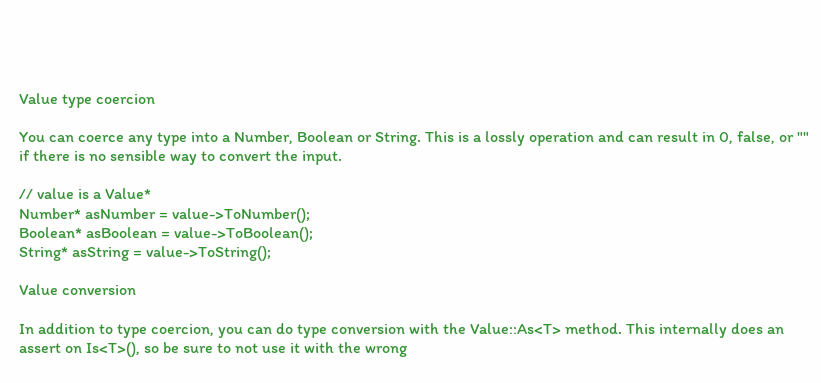Value type coercion

You can coerce any type into a Number, Boolean or String. This is a lossly operation and can result in 0, false, or "" if there is no sensible way to convert the input.

// value is a Value*
Number* asNumber = value->ToNumber();
Boolean* asBoolean = value->ToBoolean();
String* asString = value->ToString();

Value conversion

In addition to type coercion, you can do type conversion with the Value::As<T> method. This internally does an assert on Is<T>(), so be sure to not use it with the wrong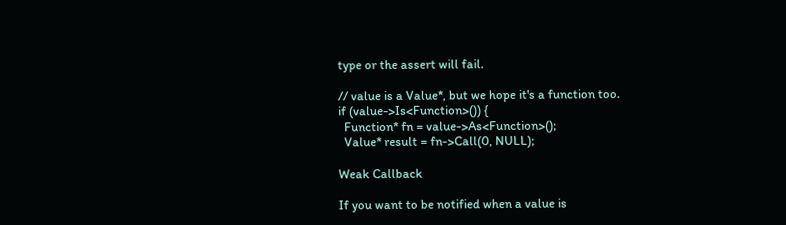type or the assert will fail.

// value is a Value*, but we hope it's a function too.
if (value->Is<Function>()) {
  Function* fn = value->As<Function>();
  Value* result = fn->Call(0, NULL);

Weak Callback

If you want to be notified when a value is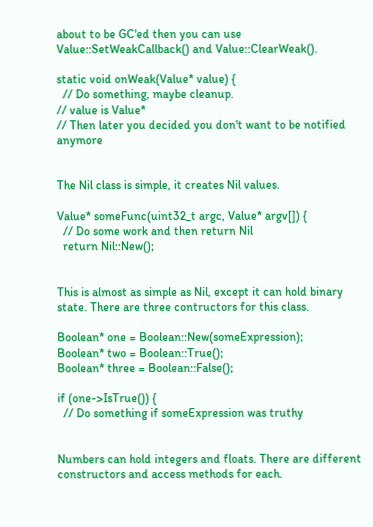about to be GC'ed then you can use Value::SetWeakCallback() and Value::ClearWeak().

static void onWeak(Value* value) {
  // Do something, maybe cleanup.
// value is Value*
// Then later you decided you don't want to be notified anymore


The Nil class is simple, it creates Nil values.

Value* someFunc(uint32_t argc, Value* argv[]) {
  // Do some work and then return Nil
  return Nil::New();


This is almost as simple as Nil, except it can hold binary state. There are three contructors for this class.

Boolean* one = Boolean::New(someExpression);
Boolean* two = Boolean::True();
Boolean* three = Boolean::False();

if (one->IsTrue()) {
  // Do something if someExpression was truthy


Numbers can hold integers and floats. There are different constructors and access methods for each.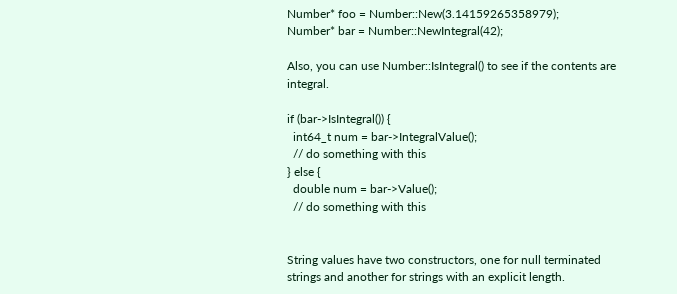Number* foo = Number::New(3.14159265358979);
Number* bar = Number::NewIntegral(42);

Also, you can use Number::IsIntegral() to see if the contents are integral.

if (bar->IsIntegral()) {
  int64_t num = bar->IntegralValue();
  // do something with this
} else {
  double num = bar->Value();
  // do something with this


String values have two constructors, one for null terminated strings and another for strings with an explicit length.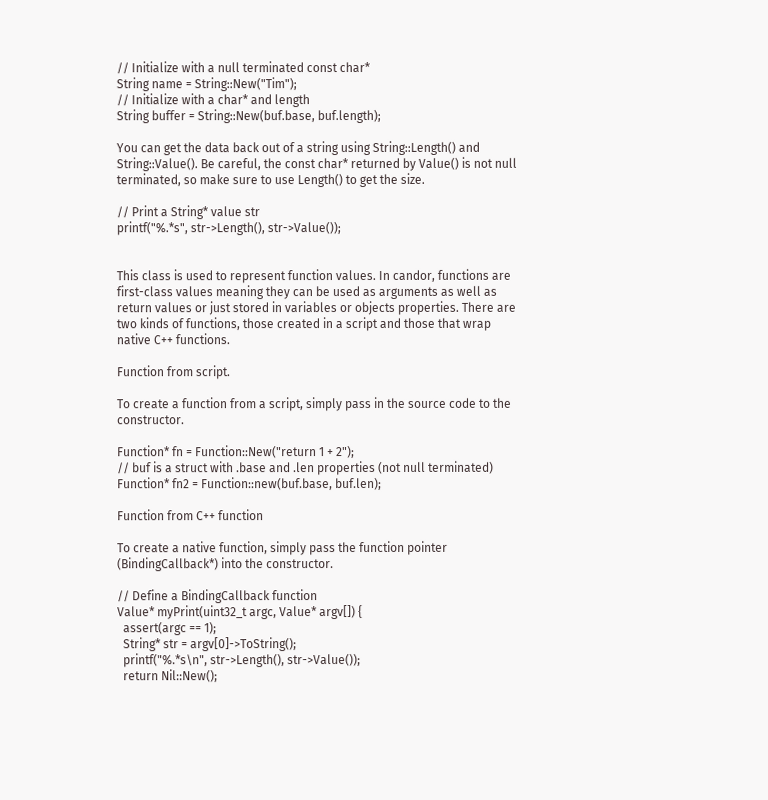// Initialize with a null terminated const char*
String name = String::New("Tim");
// Initialize with a char* and length
String buffer = String::New(buf.base, buf.length);

You can get the data back out of a string using String::Length() and String::Value(). Be careful, the const char* returned by Value() is not null terminated, so make sure to use Length() to get the size.

// Print a String* value str
printf("%.*s", str->Length(), str->Value());


This class is used to represent function values. In candor, functions are first-class values meaning they can be used as arguments as well as return values or just stored in variables or objects properties. There are two kinds of functions, those created in a script and those that wrap native C++ functions.

Function from script.

To create a function from a script, simply pass in the source code to the constructor.

Function* fn = Function::New("return 1 + 2");
// buf is a struct with .base and .len properties (not null terminated)
Function* fn2 = Function::new(buf.base, buf.len);

Function from C++ function

To create a native function, simply pass the function pointer (BindingCallback*) into the constructor.

// Define a BindingCallback function
Value* myPrint(uint32_t argc, Value* argv[]) {
  assert(argc == 1);
  String* str = argv[0]->ToString();
  printf("%.*s\n", str->Length(), str->Value());
  return Nil::New();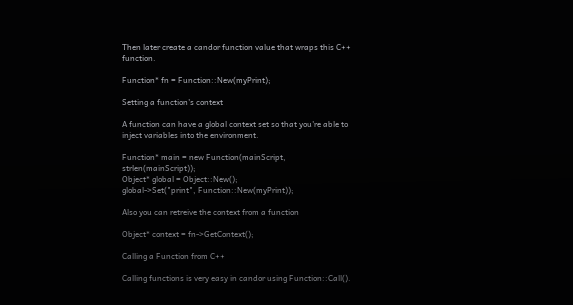Then later create a candor function value that wraps this C++ function.

Function* fn = Function::New(myPrint);

Setting a function's context

A function can have a global context set so that you're able to inject variables into the environment.

Function* main = new Function(mainScript, strlen(mainScript));
Object* global = Object::New();
global->Set("print", Function::New(myPrint));

Also you can retreive the context from a function

Object* context = fn->GetContext();

Calling a Function from C++

Calling functions is very easy in candor using Function::Call().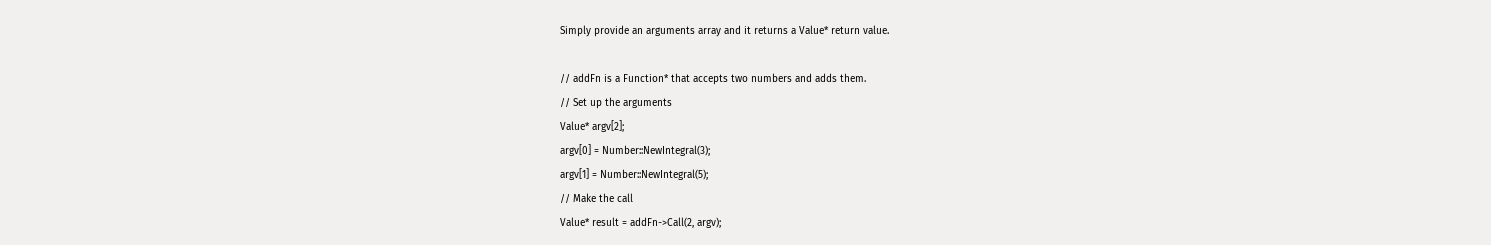Simply provide an arguments array and it returns a Value* return value.

// addFn is a Function* that accepts two numbers and adds them.
// Set up the arguments
Value* argv[2];
argv[0] = Number::NewIntegral(3);
argv[1] = Number::NewIntegral(5);
// Make the call
Value* result = addFn->Call(2, argv);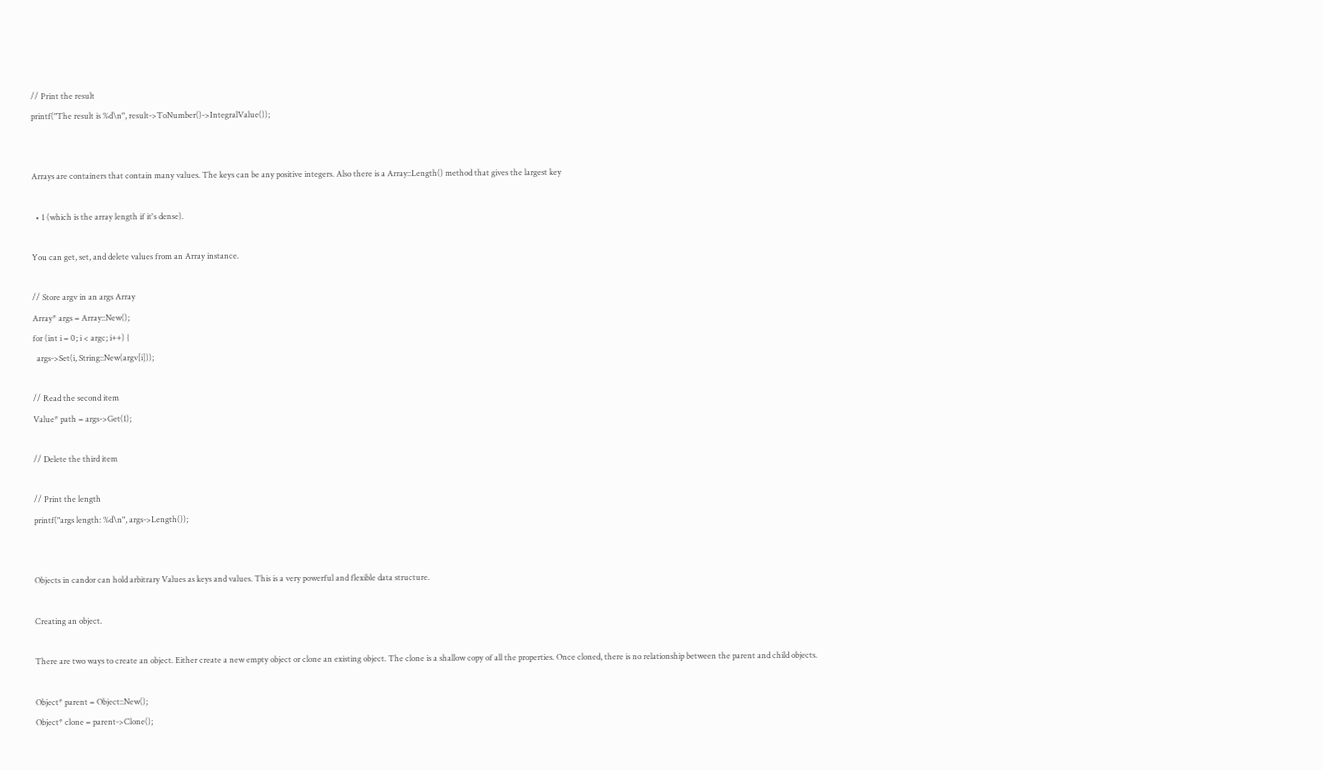// Print the result
printf("The result is %d\n", result->ToNumber()->IntegralValue());


Arrays are containers that contain many values. The keys can be any positive integers. Also there is a Array::Length() method that gives the largest key

  • 1 (which is the array length if it's dense).

You can get, set, and delete values from an Array instance.

// Store argv in an args Array
Array* args = Array::New();
for (int i = 0; i < argc; i++) {
  args->Set(i, String::New(argv[i]));

// Read the second item
Value* path = args->Get(1);

// Delete the third item

// Print the length
printf("args length: %d\n", args->Length());


Objects in candor can hold arbitrary Values as keys and values. This is a very powerful and flexible data structure.

Creating an object.

There are two ways to create an object. Either create a new empty object or clone an existing object. The clone is a shallow copy of all the properties. Once cloned, there is no relationship between the parent and child objects.

Object* parent = Object::New();
Object* clone = parent->Clone();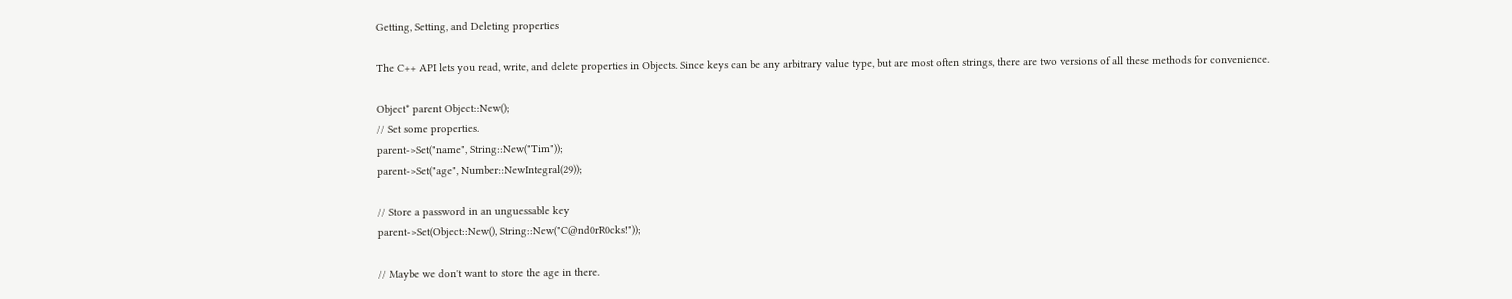Getting, Setting, and Deleting properties

The C++ API lets you read, write, and delete properties in Objects. Since keys can be any arbitrary value type, but are most often strings, there are two versions of all these methods for convenience.

Object* parent Object::New();
// Set some properties.
parent->Set("name", String::New("Tim"));
parent->Set("age", Number::NewIntegral(29));

// Store a password in an unguessable key
parent->Set(Object::New(), String::New("C@nd0rR0cks!"));

// Maybe we don't want to store the age in there.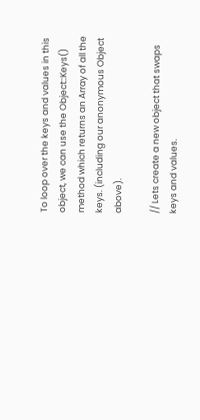To loop over the keys and values in this object, we can use the Object::Keys() method which returns an Array of all the keys. (including our anonymous Object above).

// Lets create a new object that swaps keys and values.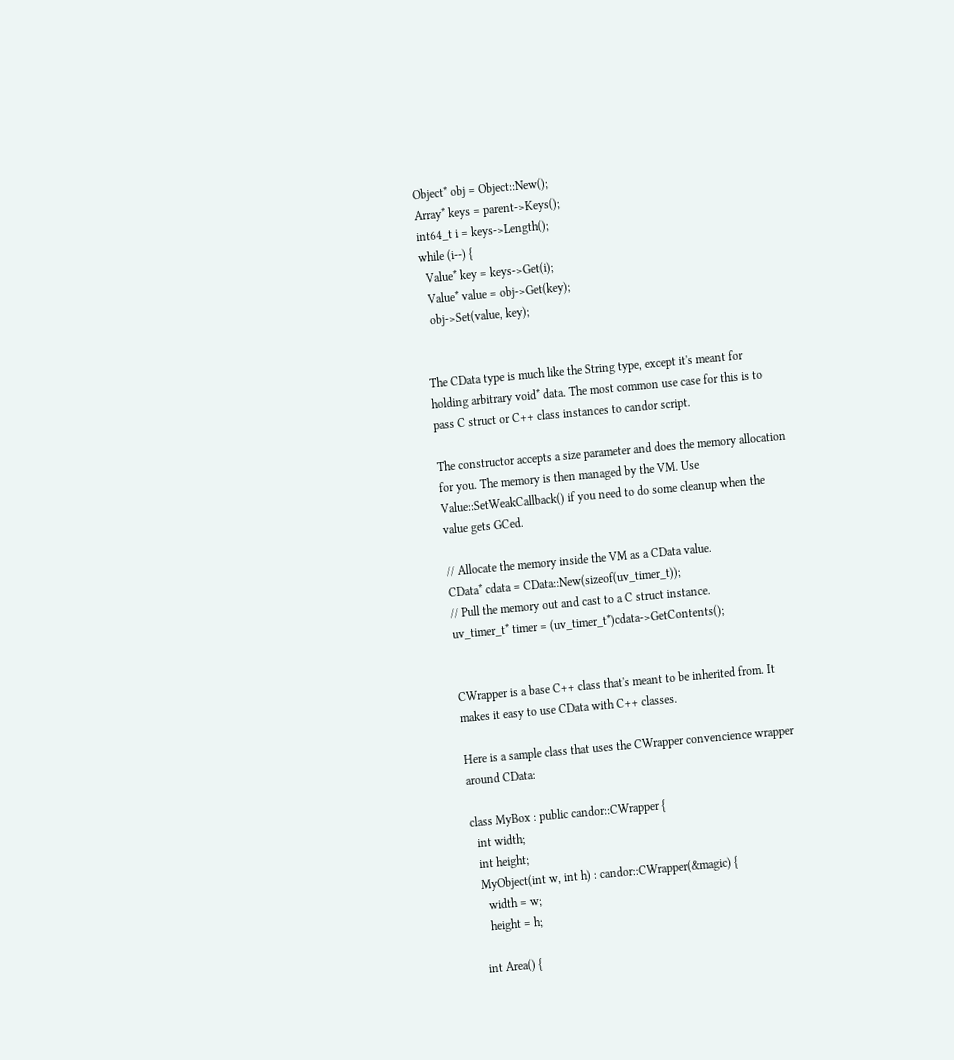Object* obj = Object::New();
Array* keys = parent->Keys();
int64_t i = keys->Length();
while (i--) {
  Value* key = keys->Get(i);
  Value* value = obj->Get(key);
  obj->Set(value, key);


The CData type is much like the String type, except it's meant for holding arbitrary void* data. The most common use case for this is to pass C struct or C++ class instances to candor script.

The constructor accepts a size parameter and does the memory allocation for you. The memory is then managed by the VM. Use Value::SetWeakCallback() if you need to do some cleanup when the value gets GCed.

// Allocate the memory inside the VM as a CData value.
CData* cdata = CData::New(sizeof(uv_timer_t));
// Pull the memory out and cast to a C struct instance.
uv_timer_t* timer = (uv_timer_t*)cdata->GetContents();


CWrapper is a base C++ class that's meant to be inherited from. It makes it easy to use CData with C++ classes.

Here is a sample class that uses the CWrapper convencience wrapper around CData:

class MyBox : public candor::CWrapper {
  int width;
  int height;
  MyObject(int w, int h) : candor::CWrapper(&magic) {
    width = w;
    height = h;

  int Area() {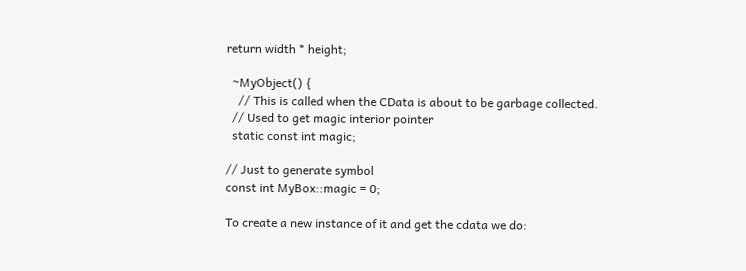return width * height;

  ~MyObject() {
    // This is called when the CData is about to be garbage collected.
  // Used to get magic interior pointer
  static const int magic;

// Just to generate symbol
const int MyBox::magic = 0;

To create a new instance of it and get the cdata we do: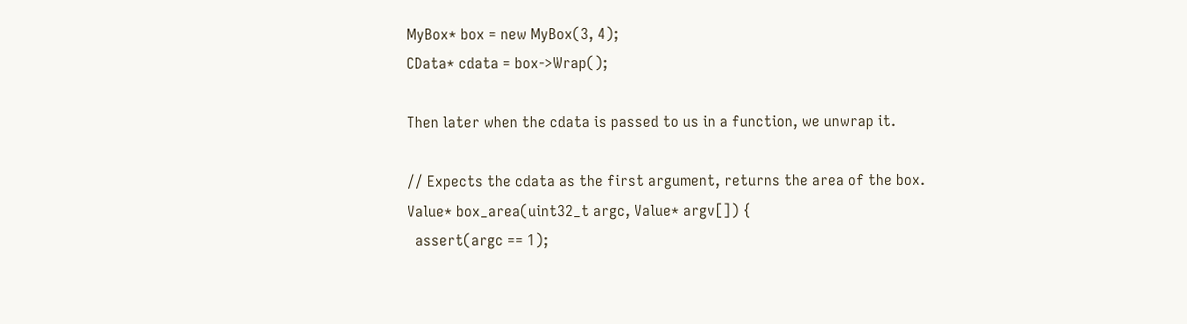MyBox* box = new MyBox(3, 4);
CData* cdata = box->Wrap();

Then later when the cdata is passed to us in a function, we unwrap it.

// Expects the cdata as the first argument, returns the area of the box.
Value* box_area(uint32_t argc, Value* argv[]) {
  assert(argc == 1);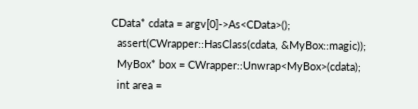CData* cdata = argv[0]->As<CData>();
  assert(CWrapper::HasClass(cdata, &MyBox::magic));
  MyBox* box = CWrapper::Unwrap<MyBox>(cdata);
  int area =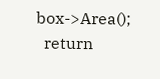box->Area();
  return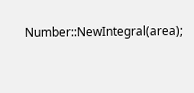Number::NewIntegral(area);